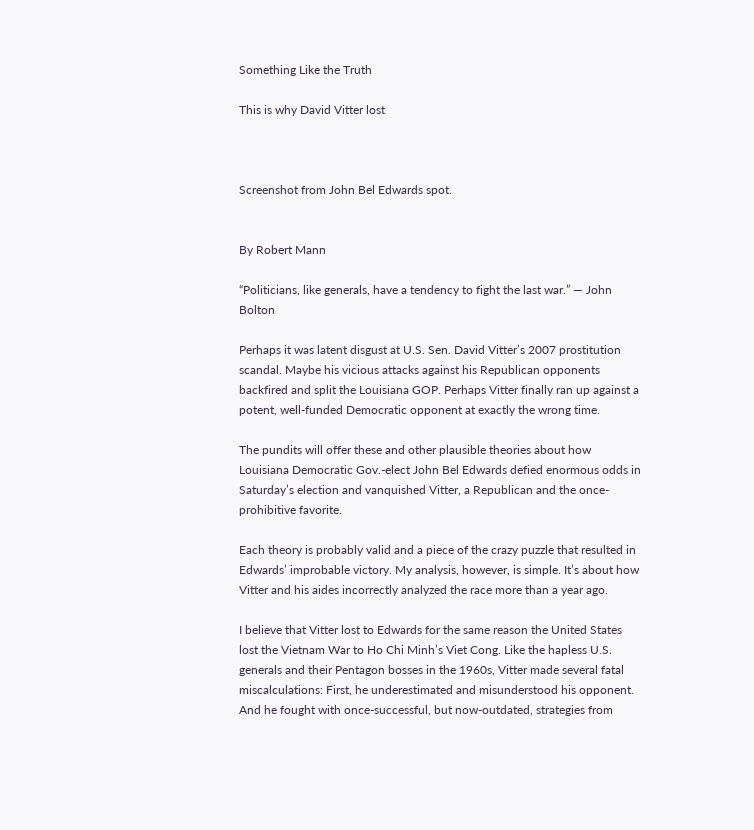Something Like the Truth

This is why David Vitter lost



Screenshot from John Bel Edwards spot.


By Robert Mann

“Politicians, like generals, have a tendency to fight the last war.” — John Bolton

Perhaps it was latent disgust at U.S. Sen. David Vitter’s 2007 prostitution scandal. Maybe his vicious attacks against his Republican opponents backfired and split the Louisiana GOP. Perhaps Vitter finally ran up against a potent, well-funded Democratic opponent at exactly the wrong time.

The pundits will offer these and other plausible theories about how Louisiana Democratic Gov.-elect John Bel Edwards defied enormous odds in Saturday’s election and vanquished Vitter, a Republican and the once-prohibitive favorite.

Each theory is probably valid and a piece of the crazy puzzle that resulted in Edwards’ improbable victory. My analysis, however, is simple. It’s about how Vitter and his aides incorrectly analyzed the race more than a year ago.

I believe that Vitter lost to Edwards for the same reason the United States lost the Vietnam War to Ho Chi Minh’s Viet Cong. Like the hapless U.S. generals and their Pentagon bosses in the 1960s, Vitter made several fatal miscalculations: First, he underestimated and misunderstood his opponent. And he fought with once-successful, but now-outdated, strategies from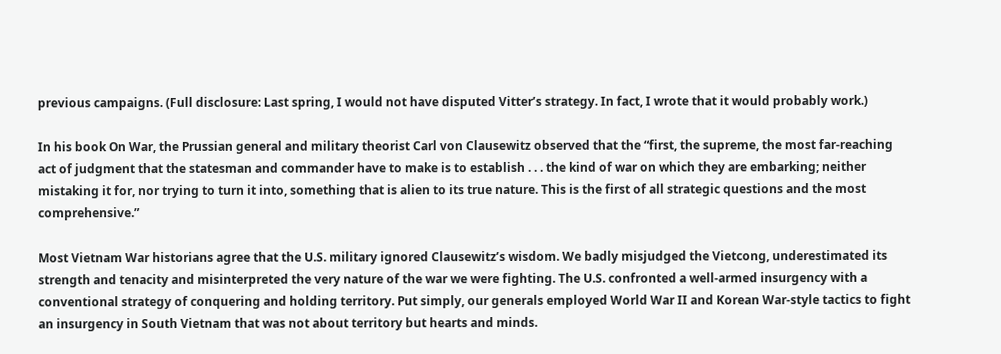previous campaigns. (Full disclosure: Last spring, I would not have disputed Vitter’s strategy. In fact, I wrote that it would probably work.)

In his book On War, the Prussian general and military theorist Carl von Clausewitz observed that the “first, the supreme, the most far-reaching act of judgment that the statesman and commander have to make is to establish . . . the kind of war on which they are embarking; neither mistaking it for, nor trying to turn it into, something that is alien to its true nature. This is the first of all strategic questions and the most comprehensive.”

Most Vietnam War historians agree that the U.S. military ignored Clausewitz’s wisdom. We badly misjudged the Vietcong, underestimated its strength and tenacity and misinterpreted the very nature of the war we were fighting. The U.S. confronted a well-armed insurgency with a conventional strategy of conquering and holding territory. Put simply, our generals employed World War II and Korean War-style tactics to fight an insurgency in South Vietnam that was not about territory but hearts and minds.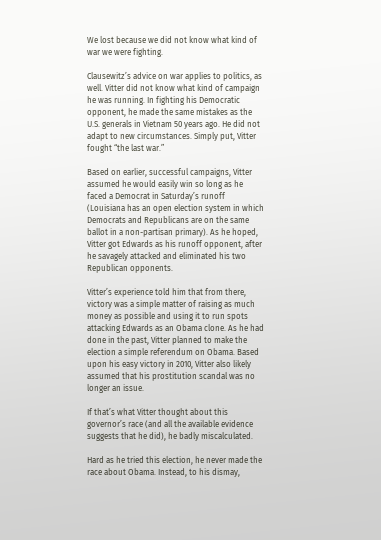We lost because we did not know what kind of war we were fighting.

Clausewitz’s advice on war applies to politics, as well. Vitter did not know what kind of campaign he was running. In fighting his Democratic opponent, he made the same mistakes as the U.S. generals in Vietnam 50 years ago. He did not adapt to new circumstances. Simply put, Vitter fought “the last war.”

Based on earlier, successful campaigns, Vitter assumed he would easily win so long as he faced a Democrat in Saturday’s runoff (Louisiana has an open election system in which Democrats and Republicans are on the same ballot in a non-partisan primary). As he hoped, Vitter got Edwards as his runoff opponent, after he savagely attacked and eliminated his two Republican opponents.

Vitter’s experience told him that from there, victory was a simple matter of raising as much money as possible and using it to run spots attacking Edwards as an Obama clone. As he had done in the past, Vitter planned to make the election a simple referendum on Obama. Based upon his easy victory in 2010, Vitter also likely assumed that his prostitution scandal was no longer an issue.

If that’s what Vitter thought about this governor’s race (and all the available evidence suggests that he did), he badly miscalculated.

Hard as he tried this election, he never made the race about Obama. Instead, to his dismay,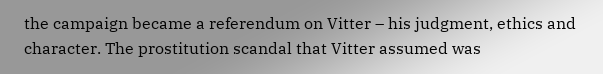the campaign became a referendum on Vitter – his judgment, ethics and character. The prostitution scandal that Vitter assumed was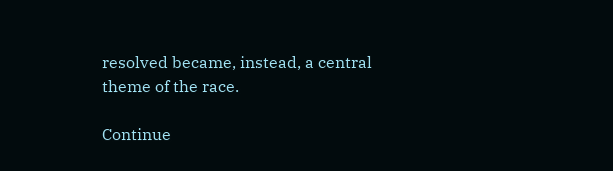resolved became, instead, a central theme of the race.

Continue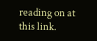reading on at this link.